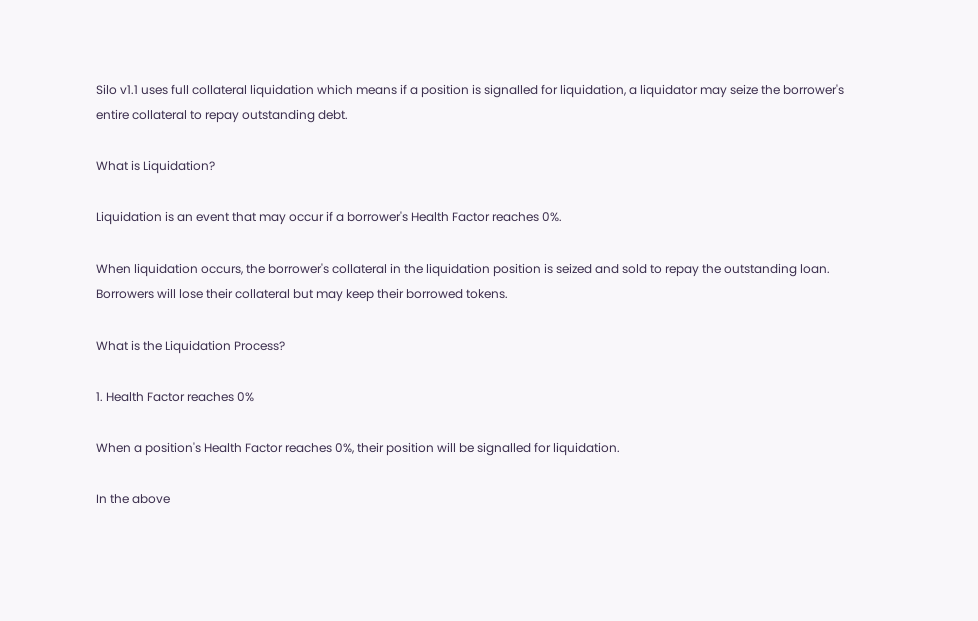Silo v1.1 uses full collateral liquidation which means if a position is signalled for liquidation, a liquidator may seize the borrower's entire collateral to repay outstanding debt.

What is Liquidation?

Liquidation is an event that may occur if a borrower's Health Factor reaches 0%.

When liquidation occurs, the borrower's collateral in the liquidation position is seized and sold to repay the outstanding loan. Borrowers will lose their collateral but may keep their borrowed tokens.

What is the Liquidation Process?

1. Health Factor reaches 0%

When a position's Health Factor reaches 0%, their position will be signalled for liquidation.

In the above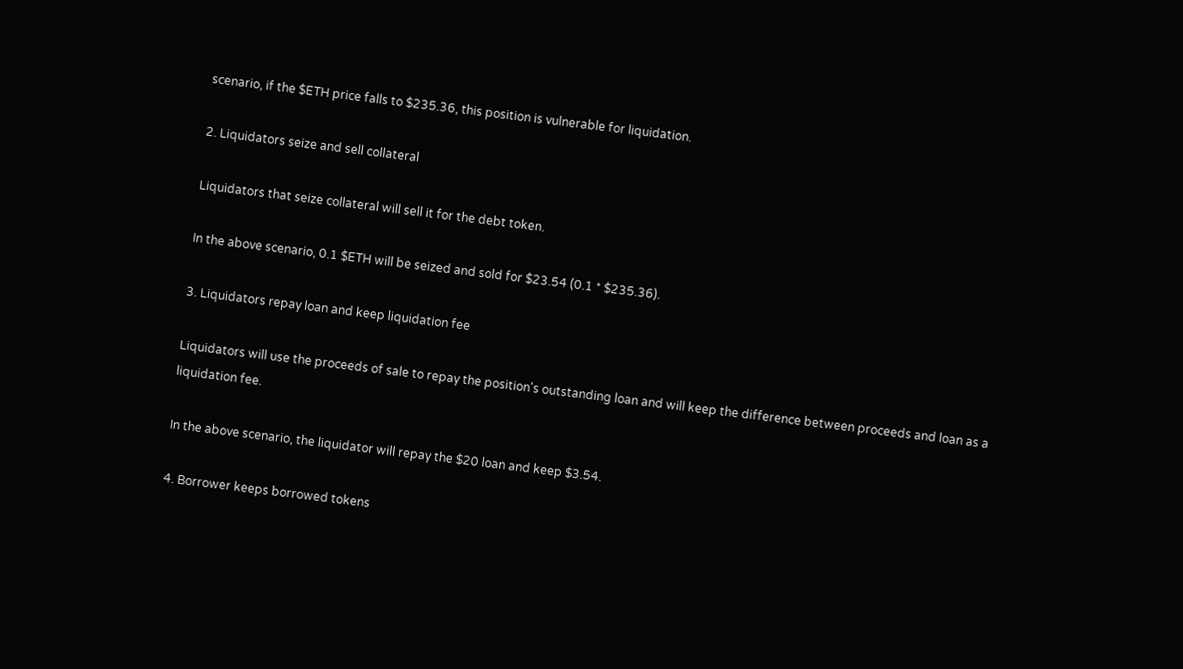scenario, if the $ETH price falls to $235.36, this position is vulnerable for liquidation.

2. Liquidators seize and sell collateral

Liquidators that seize collateral will sell it for the debt token.

In the above scenario, 0.1 $ETH will be seized and sold for $23.54 (0.1 * $235.36).

3. Liquidators repay loan and keep liquidation fee

Liquidators will use the proceeds of sale to repay the position's outstanding loan and will keep the difference between proceeds and loan as a liquidation fee.

In the above scenario, the liquidator will repay the $20 loan and keep $3.54.

4. Borrower keeps borrowed tokens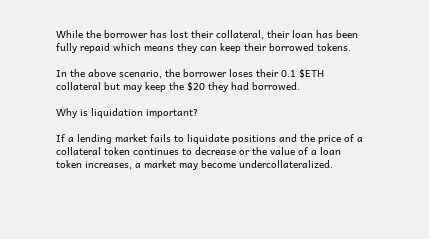While the borrower has lost their collateral, their loan has been fully repaid which means they can keep their borrowed tokens.

In the above scenario, the borrower loses their 0.1 $ETH collateral but may keep the $20 they had borrowed.

Why is liquidation important?

If a lending market fails to liquidate positions and the price of a collateral token continues to decrease or the value of a loan token increases, a market may become undercollateralized.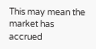This may mean the market has accrued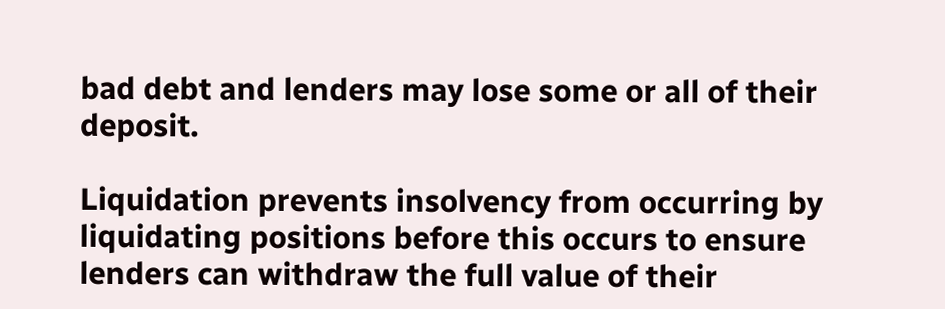bad debt and lenders may lose some or all of their deposit.

Liquidation prevents insolvency from occurring by liquidating positions before this occurs to ensure lenders can withdraw the full value of their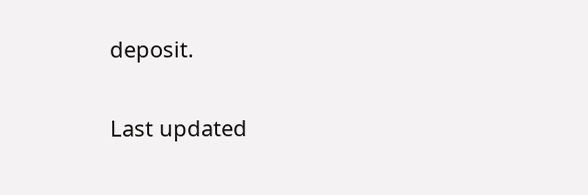deposit.

Last updated